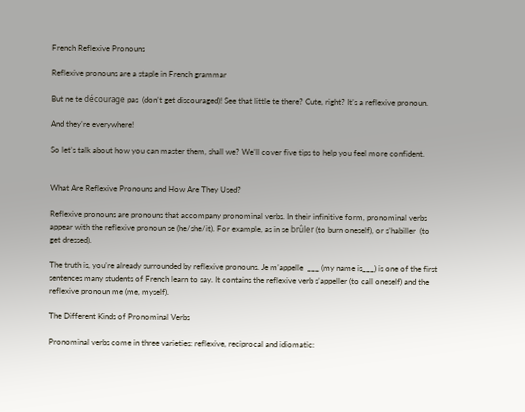French Reflexive Pronouns

Reflexive pronouns are a staple in French grammar

But ne te décourage pas  (don’t get discouraged)! See that little te there? Cute, right? It’s a reflexive pronoun.

And they’re everywhere!

So let’s talk about how you can master them, shall we? We’ll cover five tips to help you feel more confident.


What Are Reflexive Pronouns and How Are They Used?

Reflexive pronouns are pronouns that accompany pronominal verbs. In their infinitive form, pronominal verbs appear with the reflexive pronoun se (he/she/it). For example, as in se brûler (to burn oneself), or s’habiller  (to get dressed).

The truth is, you’re already surrounded by reflexive pronouns. Je m’appelle  ___ (my name is___) is one of the first sentences many students of French learn to say. It contains the reflexive verb s’appeller (to call oneself) and the reflexive pronoun me (me, myself).

The Different Kinds of Pronominal Verbs

Pronominal verbs come in three varieties: reflexive, reciprocal and idiomatic: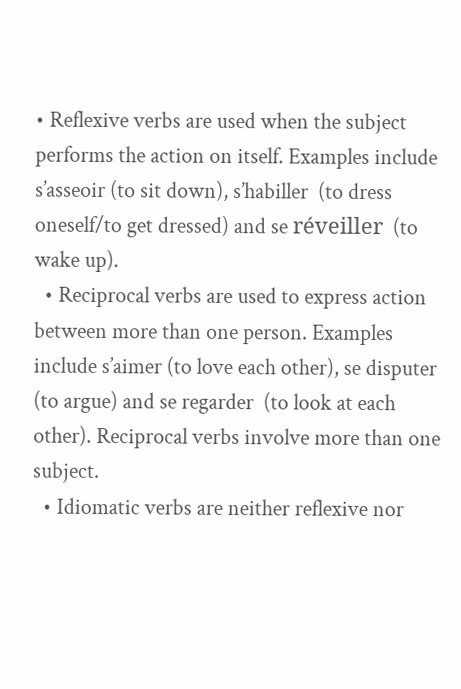• Reflexive verbs are used when the subject performs the action on itself. Examples include s’asseoir (to sit down), s’habiller  (to dress oneself/to get dressed) and se réveiller  (to wake up).
  • Reciprocal verbs are used to express action between more than one person. Examples include s’aimer (to love each other), se disputer (to argue) and se regarder  (to look at each other). Reciprocal verbs involve more than one subject.
  • Idiomatic verbs are neither reflexive nor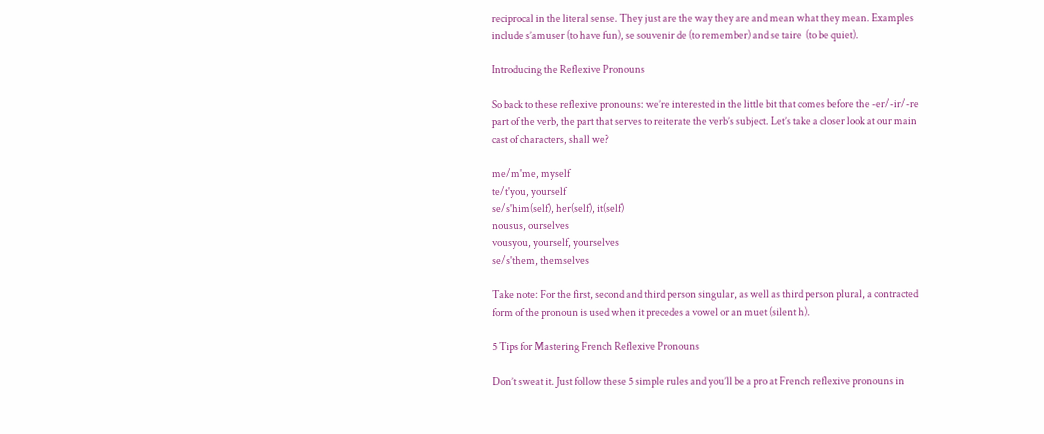reciprocal in the literal sense. They just are the way they are and mean what they mean. Examples include s’amuser (to have fun), se souvenir de (to remember) and se taire  (to be quiet).

Introducing the Reflexive Pronouns

So back to these reflexive pronouns: we’re interested in the little bit that comes before the -er/-ir/-re part of the verb, the part that serves to reiterate the verb’s subject. Let’s take a closer look at our main cast of characters, shall we?

me/m'me, myself
te/t'you, yourself
se/s'him(self), her(self), it(self)
nousus, ourselves
vousyou, yourself, yourselves
se/s'them, themselves

Take note: For the first, second and third person singular, as well as third person plural, a contracted form of the pronoun is used when it precedes a vowel or an muet (silent h).

5 Tips for Mastering French Reflexive Pronouns

Don’t sweat it. Just follow these 5 simple rules and you’ll be a pro at French reflexive pronouns in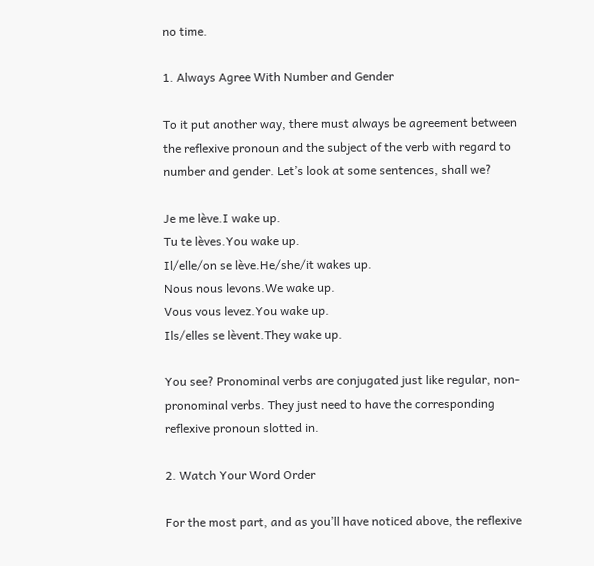no time.

1. Always Agree With Number and Gender

To it put another way, there must always be agreement between the reflexive pronoun and the subject of the verb with regard to number and gender. Let’s look at some sentences, shall we?

Je me lève.I wake up.
Tu te lèves.You wake up.
Il/elle/on se lève.He/she/it wakes up.
Nous nous levons.We wake up.
Vous vous levez.You wake up.
Ils/elles se lèvent.They wake up.

You see? Pronominal verbs are conjugated just like regular, non-pronominal verbs. They just need to have the corresponding reflexive pronoun slotted in.

2. Watch Your Word Order

For the most part, and as you’ll have noticed above, the reflexive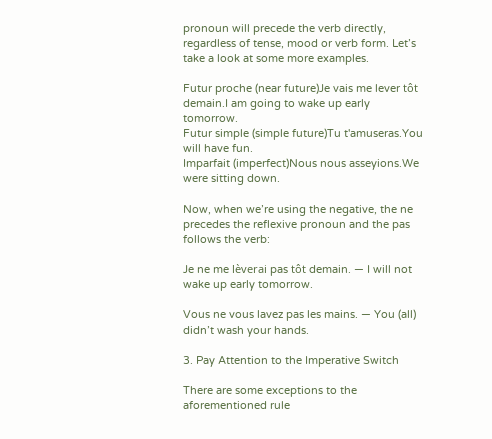pronoun will precede the verb directly, regardless of tense, mood or verb form. Let’s take a look at some more examples.

Futur proche (near future)Je vais me lever tôt demain.I am going to wake up early tomorrow.
Futur simple (simple future)Tu t'amuseras.You will have fun.
Imparfait (imperfect)Nous nous asseyions.We were sitting down.

Now, when we’re using the negative, the ne precedes the reflexive pronoun and the pas follows the verb:

Je ne me lèverai pas tôt demain. — I will not wake up early tomorrow.

Vous ne vous lavez pas les mains. — You (all) didn’t wash your hands.

3. Pay Attention to the Imperative Switch

There are some exceptions to the aforementioned rule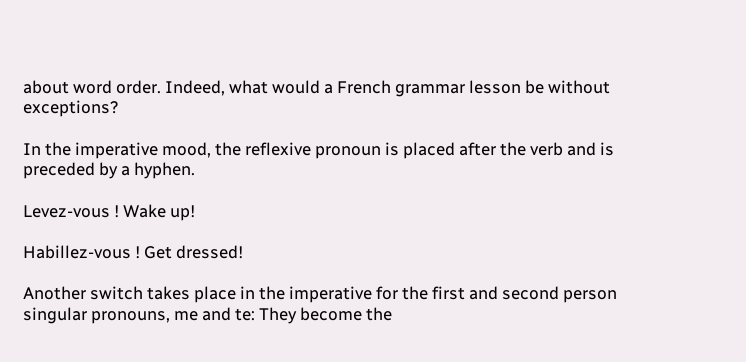about word order. Indeed, what would a French grammar lesson be without exceptions?

In the imperative mood, the reflexive pronoun is placed after the verb and is preceded by a hyphen.

Levez-vous ! Wake up!

Habillez-vous ! Get dressed!

Another switch takes place in the imperative for the first and second person singular pronouns, me and te: They become the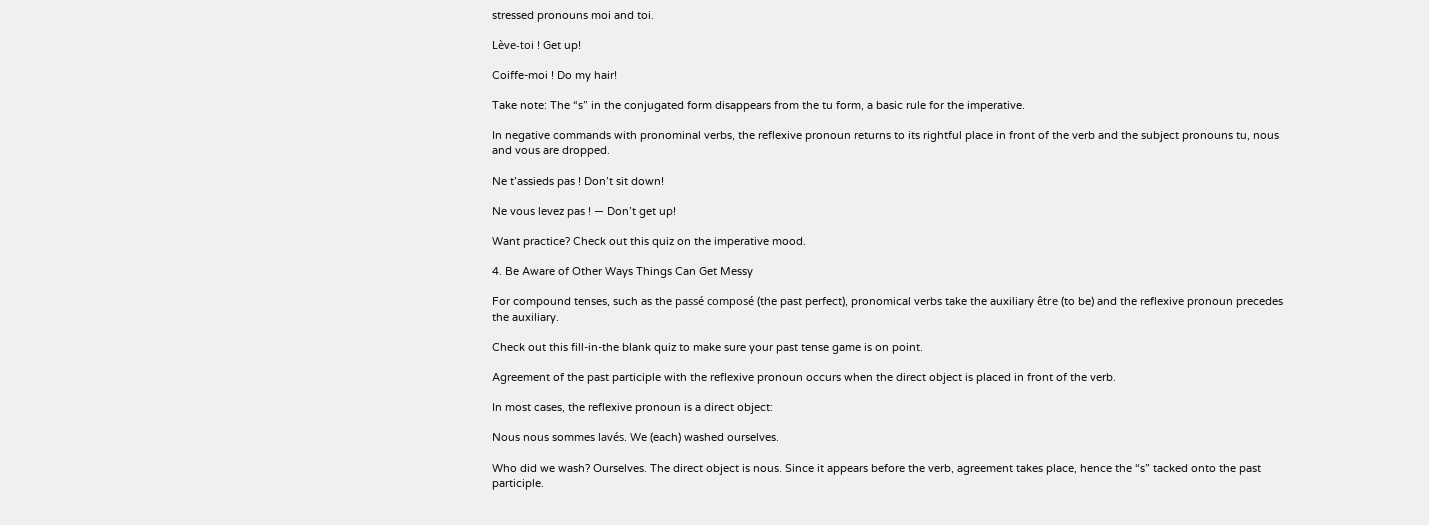stressed pronouns moi and toi.

Lève-toi ! Get up!

Coiffe-moi ! Do my hair!

Take note: The “s” in the conjugated form disappears from the tu form, a basic rule for the imperative.

In negative commands with pronominal verbs, the reflexive pronoun returns to its rightful place in front of the verb and the subject pronouns tu, nous and vous are dropped.

Ne t’assieds pas ! Don’t sit down!

Ne vous levez pas ! — Don’t get up!

Want practice? Check out this quiz on the imperative mood.

4. Be Aware of Other Ways Things Can Get Messy

For compound tenses, such as the passé composé (the past perfect), pronomical verbs take the auxiliary être (to be) and the reflexive pronoun precedes the auxiliary.

Check out this fill-in-the blank quiz to make sure your past tense game is on point.

Agreement of the past participle with the reflexive pronoun occurs when the direct object is placed in front of the verb.

In most cases, the reflexive pronoun is a direct object:

Nous nous sommes lavés. We (each) washed ourselves.

Who did we wash? Ourselves. The direct object is nous. Since it appears before the verb, agreement takes place, hence the “s” tacked onto the past participle.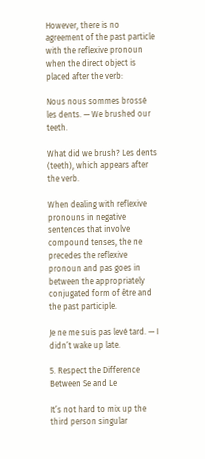However, there is no agreement of the past particle with the reflexive pronoun when the direct object is placed after the verb:

Nous nous sommes brossé les dents. — We brushed our teeth.

What did we brush? Les dents (teeth), which appears after the verb.

When dealing with reflexive pronouns in negative sentences that involve compound tenses, the ne precedes the reflexive pronoun and pas goes in between the appropriately conjugated form of être and the past participle.

Je ne me suis pas levé tard. — I didn’t wake up late.

5. Respect the Difference Between Se and Le

It’s not hard to mix up the third person singular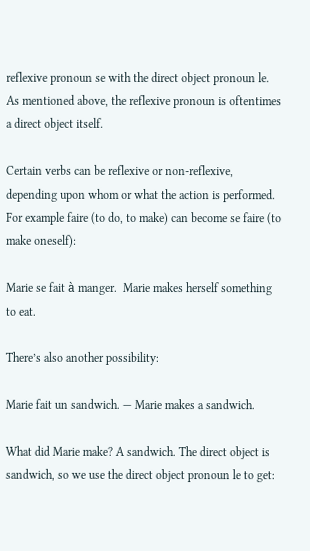reflexive pronoun se with the direct object pronoun le. As mentioned above, the reflexive pronoun is oftentimes a direct object itself.

Certain verbs can be reflexive or non‐reflexive, depending upon whom or what the action is performed. For example faire (to do, to make) can become se faire (to make oneself):

Marie se fait à manger.  Marie makes herself something to eat.

There’s also another possibility:

Marie fait un sandwich. — Marie makes a sandwich.

What did Marie make? A sandwich. The direct object is sandwich, so we use the direct object pronoun le to get: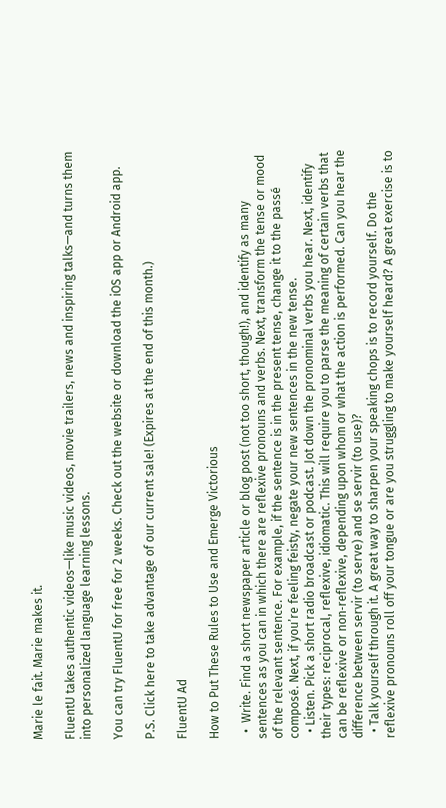Marie le fait. Marie makes it.

FluentU takes authentic videos—like music videos, movie trailers, news and inspiring talks—and turns them into personalized language learning lessons.

You can try FluentU for free for 2 weeks. Check out the website or download the iOS app or Android app.

P.S. Click here to take advantage of our current sale! (Expires at the end of this month.)

FluentU Ad

How to Put These Rules to Use and Emerge Victorious

  •  Write. Find a short newspaper article or blog post (not too short, though!), and identify as many sentences as you can in which there are reflexive pronouns and verbs. Next, transform the tense or mood of the relevant sentence. For example, if the sentence is in the present tense, change it to the passé composé. Next, if you’re feeling feisty, negate your new sentences in the new tense.
  • Listen. Pick a short radio broadcast or podcast. Jot down the pronominal verbs you hear. Next, identify their types: reciprocal, reflexive, idiomatic. This will require you to parse the meaning of certain verbs that can be reflexive or non‐reflexive, depending upon whom or what the action is performed. Can you hear the difference between servir (to serve) and se servir (to use)?
  • Talk yourself through it. A great way to sharpen your speaking chops is to record yourself. Do the reflexive pronouns roll off your tongue or are you struggling to make yourself heard? A great exercise is to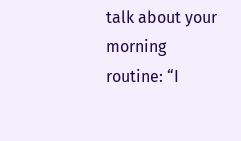talk about your morning routine: “I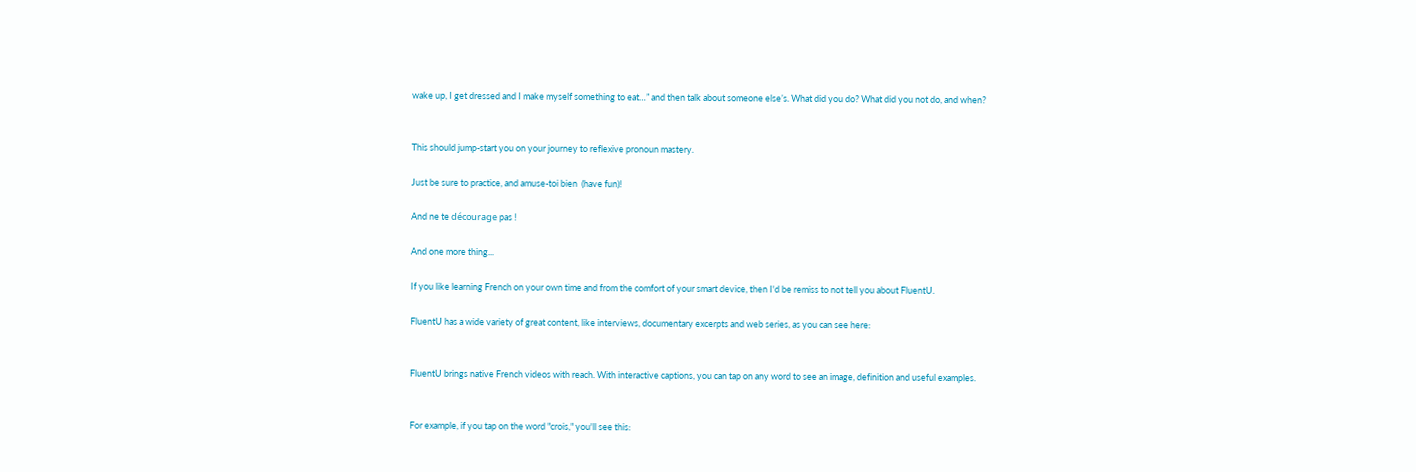wake up, I get dressed and I make myself something to eat…” and then talk about someone else’s. What did you do? What did you not do, and when?


This should jump-start you on your journey to reflexive pronoun mastery.

Just be sure to practice, and amuse-toi bien  (have fun)!

And ne te décourage pas !

And one more thing...

If you like learning French on your own time and from the comfort of your smart device, then I'd be remiss to not tell you about FluentU.

FluentU has a wide variety of great content, like interviews, documentary excerpts and web series, as you can see here:


FluentU brings native French videos with reach. With interactive captions, you can tap on any word to see an image, definition and useful examples.


For example, if you tap on the word "crois," you'll see this: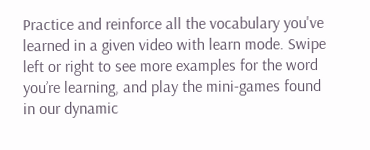Practice and reinforce all the vocabulary you've learned in a given video with learn mode. Swipe left or right to see more examples for the word you’re learning, and play the mini-games found in our dynamic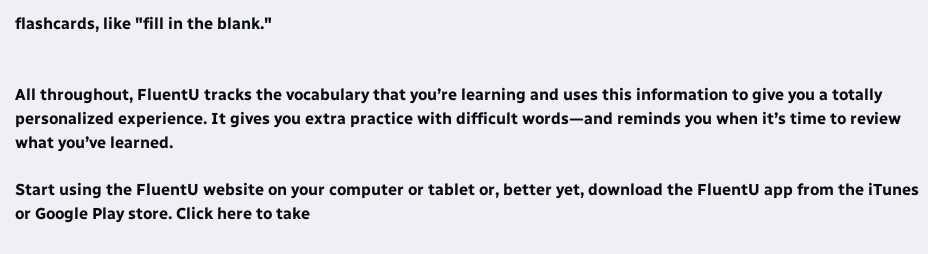flashcards, like "fill in the blank."


All throughout, FluentU tracks the vocabulary that you’re learning and uses this information to give you a totally personalized experience. It gives you extra practice with difficult words—and reminds you when it’s time to review what you’ve learned.

Start using the FluentU website on your computer or tablet or, better yet, download the FluentU app from the iTunes or Google Play store. Click here to take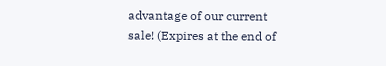advantage of our current sale! (Expires at the end of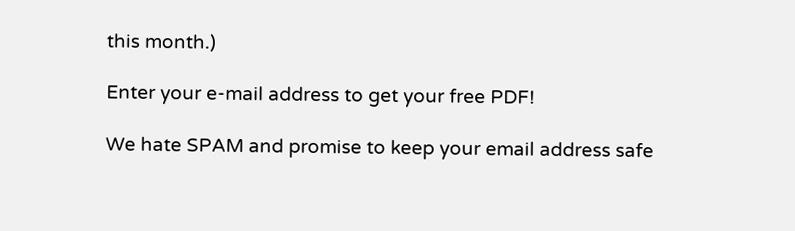this month.)

Enter your e-mail address to get your free PDF!

We hate SPAM and promise to keep your email address safe